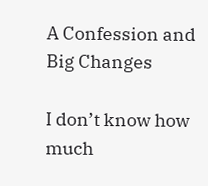A Confession and Big Changes

I don’t know how much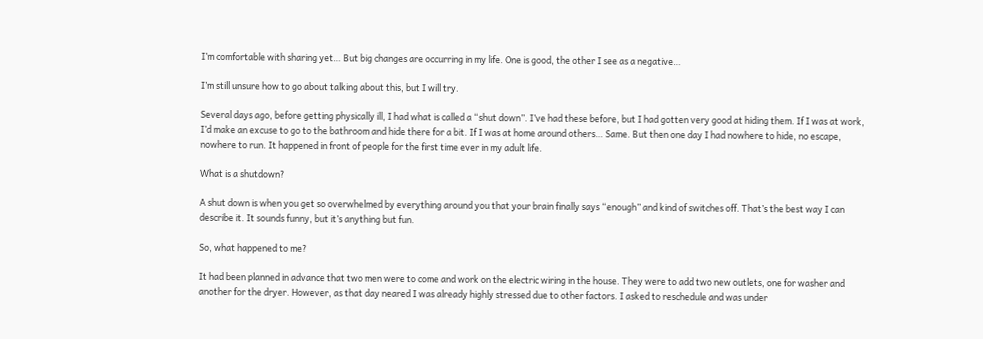I’m comfortable with sharing yet… But big changes are occurring in my life. One is good, the other I see as a negative…

I’m still unsure how to go about talking about this, but I will try.

Several days ago, before getting physically ill, I had what is called a “shut down”. I’ve had these before, but I had gotten very good at hiding them. If I was at work, I’d make an excuse to go to the bathroom and hide there for a bit. If I was at home around others… Same. But then one day I had nowhere to hide, no escape, nowhere to run. It happened in front of people for the first time ever in my adult life.

What is a shutdown?

A shut down is when you get so overwhelmed by everything around you that your brain finally says “enough” and kind of switches off. That’s the best way I can describe it. It sounds funny, but it’s anything but fun.

So, what happened to me?

It had been planned in advance that two men were to come and work on the electric wiring in the house. They were to add two new outlets, one for washer and another for the dryer. However, as that day neared I was already highly stressed due to other factors. I asked to reschedule and was under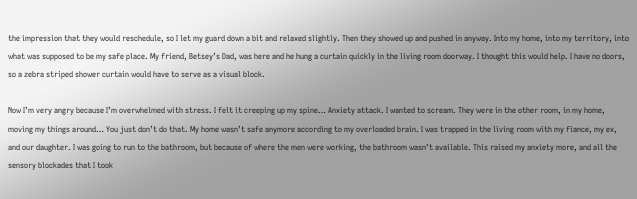the impression that they would reschedule, so I let my guard down a bit and relaxed slightly. Then they showed up and pushed in anyway. Into my home, into my territory, into what was supposed to be my safe place. My friend, Betsey’s Dad, was here and he hung a curtain quickly in the living room doorway. I thought this would help. I have no doors, so a zebra striped shower curtain would have to serve as a visual block.

Now I’m very angry because I’m overwhelmed with stress. I felt it creeping up my spine… Anxiety attack. I wanted to scream. They were in the other room, in my home, moving my things around… You just don’t do that. My home wasn’t safe anymore according to my overloaded brain. I was trapped in the living room with my fiance, my ex, and our daughter. I was going to run to the bathroom, but because of where the men were working, the bathroom wasn’t available. This raised my anxiety more, and all the sensory blockades that I took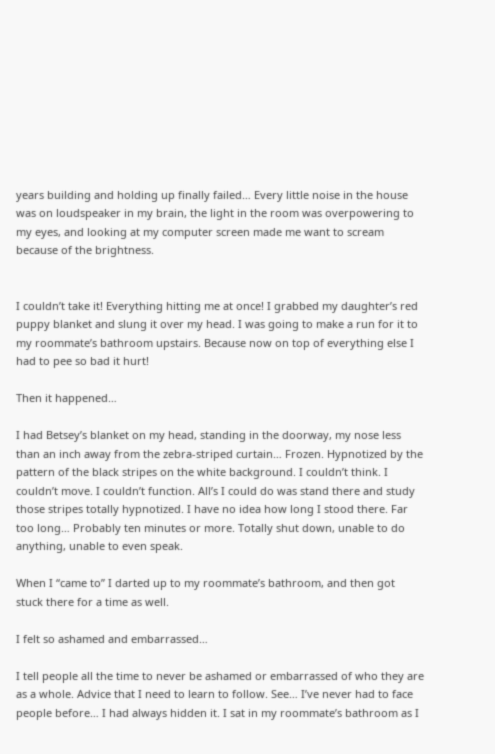years building and holding up finally failed… Every little noise in the house was on loudspeaker in my brain, the light in the room was overpowering to my eyes, and looking at my computer screen made me want to scream because of the brightness.


I couldn’t take it! Everything hitting me at once! I grabbed my daughter’s red puppy blanket and slung it over my head. I was going to make a run for it to my roommate’s bathroom upstairs. Because now on top of everything else I had to pee so bad it hurt!

Then it happened…

I had Betsey’s blanket on my head, standing in the doorway, my nose less than an inch away from the zebra-striped curtain… Frozen. Hypnotized by the pattern of the black stripes on the white background. I couldn’t think. I couldn’t move. I couldn’t function. All’s I could do was stand there and study those stripes totally hypnotized. I have no idea how long I stood there. Far too long… Probably ten minutes or more. Totally shut down, unable to do anything, unable to even speak.

When I “came to” I darted up to my roommate’s bathroom, and then got stuck there for a time as well.

I felt so ashamed and embarrassed…

I tell people all the time to never be ashamed or embarrassed of who they are as a whole. Advice that I need to learn to follow. See… I’ve never had to face people before… I had always hidden it. I sat in my roommate’s bathroom as I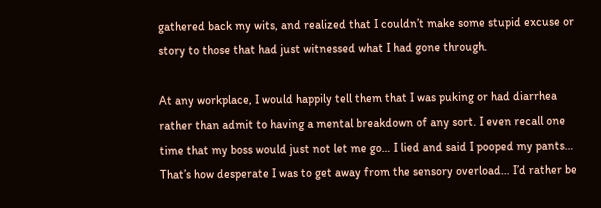gathered back my wits, and realized that I couldn’t make some stupid excuse or story to those that had just witnessed what I had gone through.

At any workplace, I would happily tell them that I was puking or had diarrhea rather than admit to having a mental breakdown of any sort. I even recall one time that my boss would just not let me go… I lied and said I pooped my pants… That’s how desperate I was to get away from the sensory overload… I’d rather be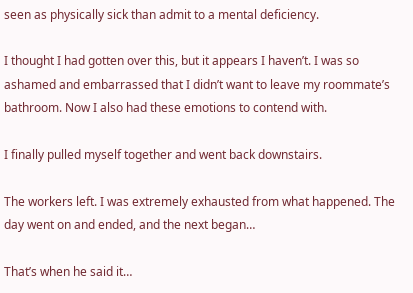seen as physically sick than admit to a mental deficiency.

I thought I had gotten over this, but it appears I haven’t. I was so ashamed and embarrassed that I didn’t want to leave my roommate’s bathroom. Now I also had these emotions to contend with.

I finally pulled myself together and went back downstairs.

The workers left. I was extremely exhausted from what happened. The day went on and ended, and the next began…

That’s when he said it…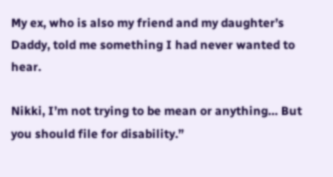My ex, who is also my friend and my daughter’s Daddy, told me something I had never wanted to hear.

Nikki, I’m not trying to be mean or anything… But you should file for disability.”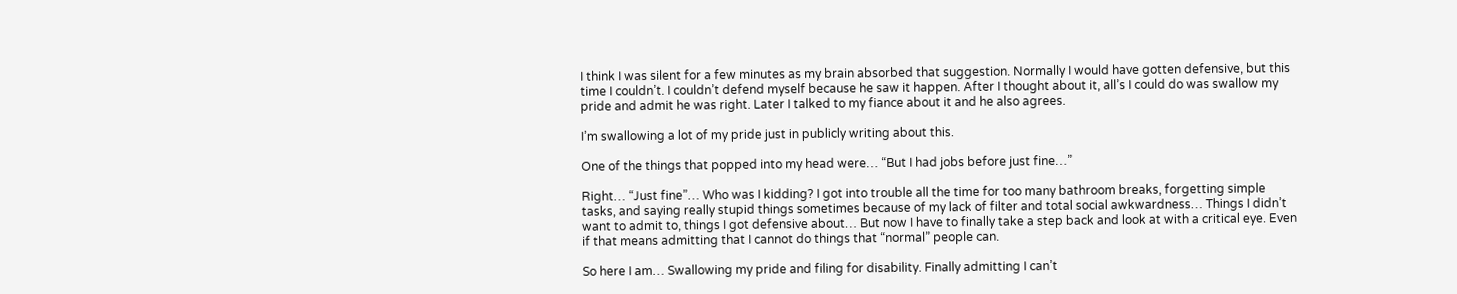I think I was silent for a few minutes as my brain absorbed that suggestion. Normally I would have gotten defensive, but this time I couldn’t. I couldn’t defend myself because he saw it happen. After I thought about it, all’s I could do was swallow my pride and admit he was right. Later I talked to my fiance about it and he also agrees.

I’m swallowing a lot of my pride just in publicly writing about this.

One of the things that popped into my head were… “But I had jobs before just fine…”

Right… “Just fine”… Who was I kidding? I got into trouble all the time for too many bathroom breaks, forgetting simple tasks, and saying really stupid things sometimes because of my lack of filter and total social awkwardness… Things I didn’t want to admit to, things I got defensive about… But now I have to finally take a step back and look at with a critical eye. Even if that means admitting that I cannot do things that “normal” people can.

So here I am… Swallowing my pride and filing for disability. Finally admitting I can’t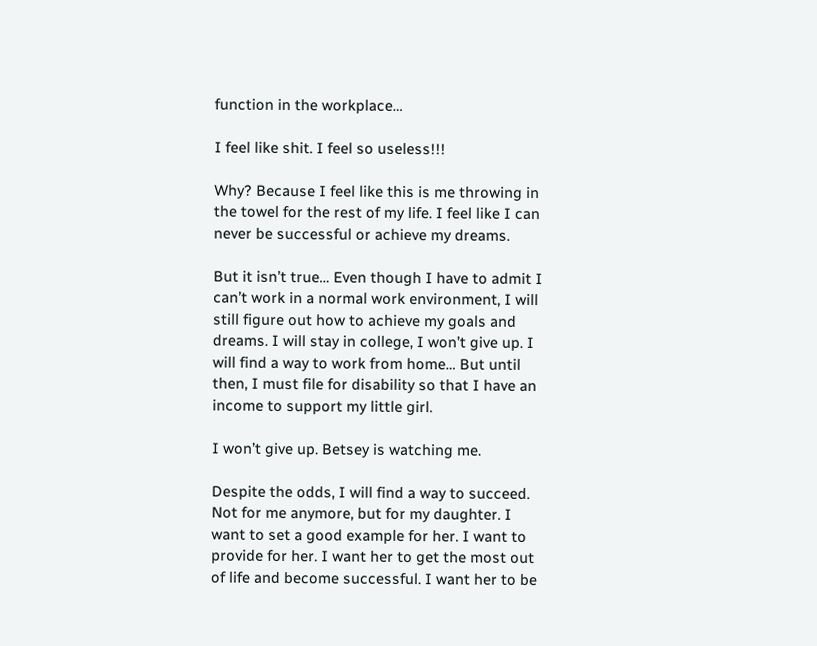function in the workplace…

I feel like shit. I feel so useless!!!

Why? Because I feel like this is me throwing in the towel for the rest of my life. I feel like I can never be successful or achieve my dreams.

But it isn’t true… Even though I have to admit I can’t work in a normal work environment, I will still figure out how to achieve my goals and dreams. I will stay in college, I won’t give up. I will find a way to work from home… But until then, I must file for disability so that I have an income to support my little girl.

I won’t give up. Betsey is watching me.

Despite the odds, I will find a way to succeed. Not for me anymore, but for my daughter. I want to set a good example for her. I want to provide for her. I want her to get the most out of life and become successful. I want her to be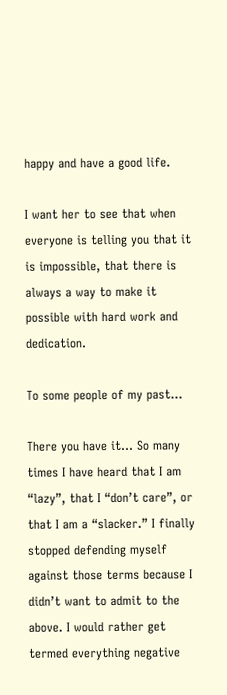happy and have a good life.

I want her to see that when everyone is telling you that it is impossible, that there is always a way to make it possible with hard work and dedication.

To some people of my past…

There you have it… So many times I have heard that I am “lazy”, that I “don’t care”, or that I am a “slacker.” I finally stopped defending myself against those terms because I didn’t want to admit to the above. I would rather get termed everything negative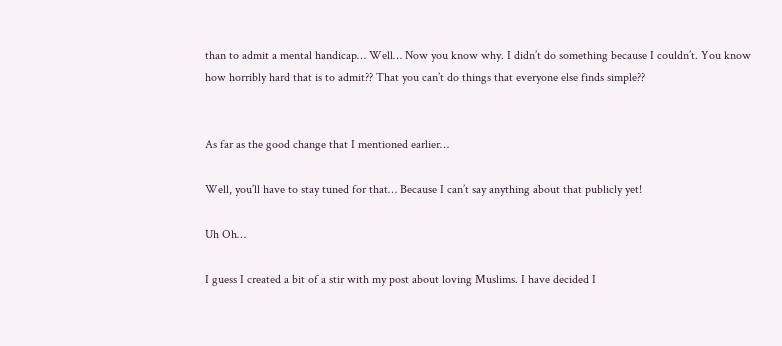than to admit a mental handicap… Well… Now you know why. I didn’t do something because I couldn’t. You know how horribly hard that is to admit?? That you can’t do things that everyone else finds simple??


As far as the good change that I mentioned earlier…

Well, you’ll have to stay tuned for that… Because I can’t say anything about that publicly yet!

Uh Oh…

I guess I created a bit of a stir with my post about loving Muslims. I have decided I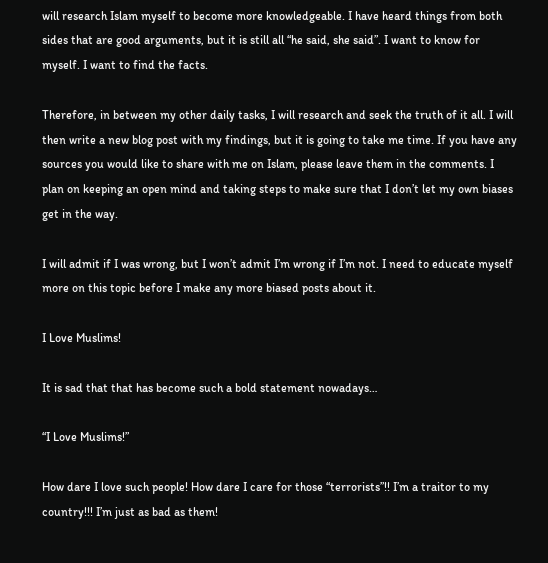will research Islam myself to become more knowledgeable. I have heard things from both sides that are good arguments, but it is still all “he said, she said”. I want to know for myself. I want to find the facts.

Therefore, in between my other daily tasks, I will research and seek the truth of it all. I will then write a new blog post with my findings, but it is going to take me time. If you have any sources you would like to share with me on Islam, please leave them in the comments. I plan on keeping an open mind and taking steps to make sure that I don’t let my own biases get in the way.

I will admit if I was wrong, but I won’t admit I’m wrong if I’m not. I need to educate myself more on this topic before I make any more biased posts about it.

I Love Muslims!

It is sad that that has become such a bold statement nowadays…

“I Love Muslims!”

How dare I love such people! How dare I care for those “terrorists”!! I’m a traitor to my country!!! I’m just as bad as them!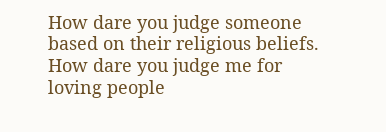How dare you judge someone based on their religious beliefs. How dare you judge me for loving people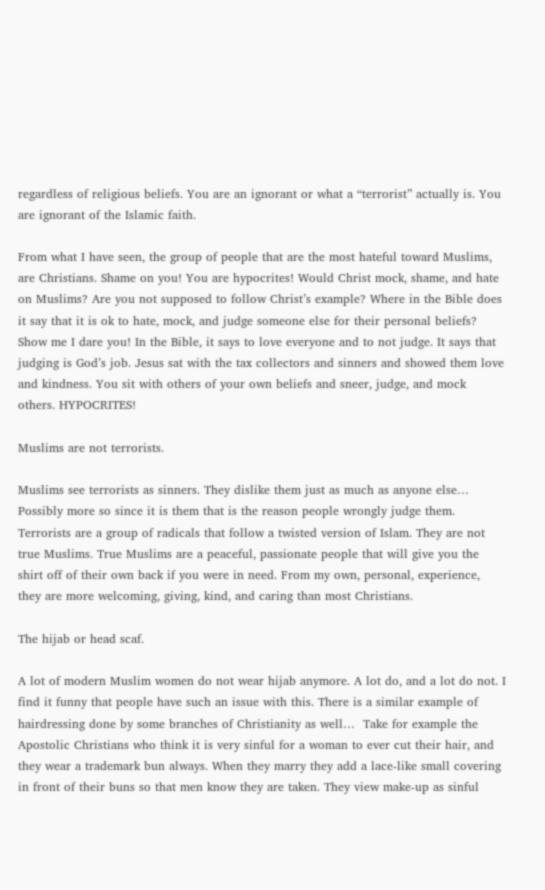regardless of religious beliefs. You are an ignorant or what a “terrorist” actually is. You are ignorant of the Islamic faith.

From what I have seen, the group of people that are the most hateful toward Muslims, are Christians. Shame on you! You are hypocrites! Would Christ mock, shame, and hate on Muslims? Are you not supposed to follow Christ’s example? Where in the Bible does it say that it is ok to hate, mock, and judge someone else for their personal beliefs? Show me I dare you! In the Bible, it says to love everyone and to not judge. It says that judging is God’s job. Jesus sat with the tax collectors and sinners and showed them love and kindness. You sit with others of your own beliefs and sneer, judge, and mock others. HYPOCRITES!

Muslims are not terrorists.

Muslims see terrorists as sinners. They dislike them just as much as anyone else… Possibly more so since it is them that is the reason people wrongly judge them. Terrorists are a group of radicals that follow a twisted version of Islam. They are not true Muslims. True Muslims are a peaceful, passionate people that will give you the shirt off of their own back if you were in need. From my own, personal, experience, they are more welcoming, giving, kind, and caring than most Christians.

The hijab or head scaf.

A lot of modern Muslim women do not wear hijab anymore. A lot do, and a lot do not. I find it funny that people have such an issue with this. There is a similar example of hairdressing done by some branches of Christianity as well…  Take for example the Apostolic Christians who think it is very sinful for a woman to ever cut their hair, and they wear a trademark bun always. When they marry they add a lace-like small covering in front of their buns so that men know they are taken. They view make-up as sinful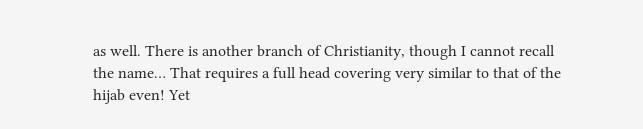as well. There is another branch of Christianity, though I cannot recall the name… That requires a full head covering very similar to that of the hijab even! Yet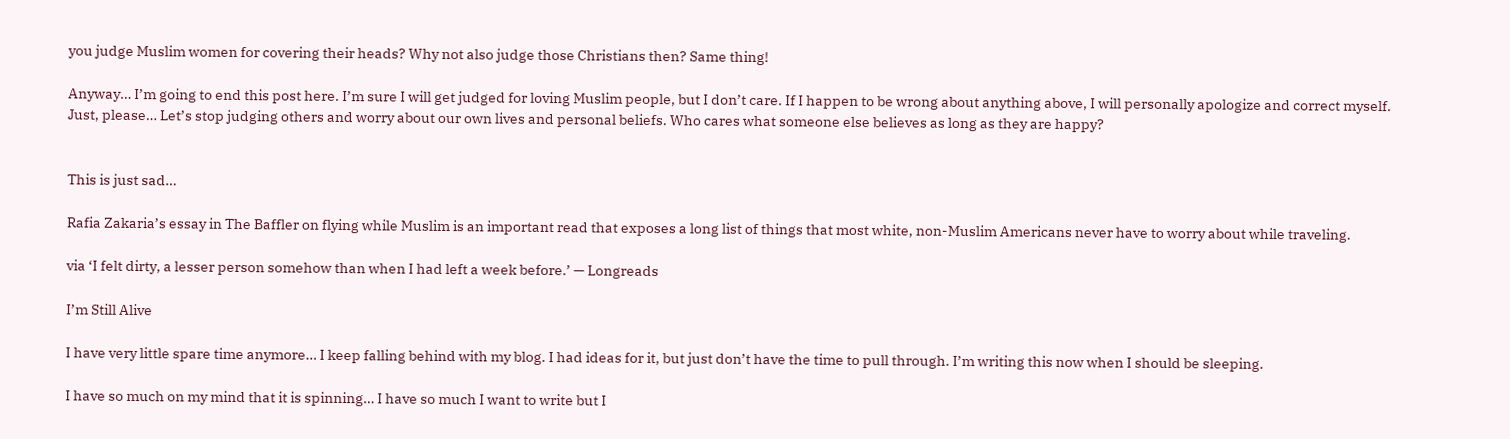you judge Muslim women for covering their heads? Why not also judge those Christians then? Same thing!

Anyway… I’m going to end this post here. I’m sure I will get judged for loving Muslim people, but I don’t care. If I happen to be wrong about anything above, I will personally apologize and correct myself. Just, please… Let’s stop judging others and worry about our own lives and personal beliefs. Who cares what someone else believes as long as they are happy?


This is just sad…

Rafia Zakaria’s essay in The Baffler on flying while Muslim is an important read that exposes a long list of things that most white, non-Muslim Americans never have to worry about while traveling.

via ‘I felt dirty, a lesser person somehow than when I had left a week before.’ — Longreads

I’m Still Alive

I have very little spare time anymore… I keep falling behind with my blog. I had ideas for it, but just don’t have the time to pull through. I’m writing this now when I should be sleeping.

I have so much on my mind that it is spinning… I have so much I want to write but I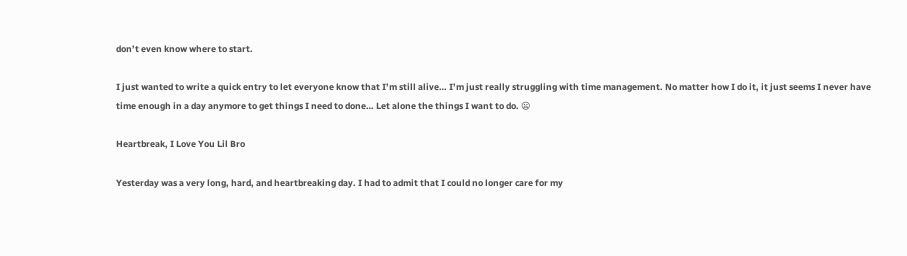don’t even know where to start.

I just wanted to write a quick entry to let everyone know that I’m still alive… I’m just really struggling with time management. No matter how I do it, it just seems I never have time enough in a day anymore to get things I need to done… Let alone the things I want to do. 😦

Heartbreak, I Love You Lil Bro

Yesterday was a very long, hard, and heartbreaking day. I had to admit that I could no longer care for my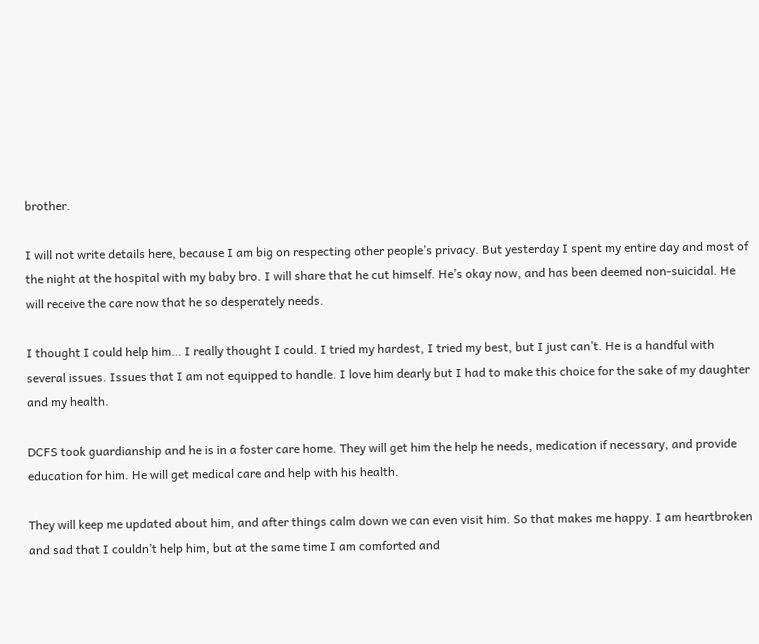brother.

I will not write details here, because I am big on respecting other people’s privacy. But yesterday I spent my entire day and most of the night at the hospital with my baby bro. I will share that he cut himself. He’s okay now, and has been deemed non-suicidal. He will receive the care now that he so desperately needs.

I thought I could help him… I really thought I could. I tried my hardest, I tried my best, but I just can’t. He is a handful with several issues. Issues that I am not equipped to handle. I love him dearly but I had to make this choice for the sake of my daughter and my health.

DCFS took guardianship and he is in a foster care home. They will get him the help he needs, medication if necessary, and provide education for him. He will get medical care and help with his health.

They will keep me updated about him, and after things calm down we can even visit him. So that makes me happy. I am heartbroken and sad that I couldn’t help him, but at the same time I am comforted and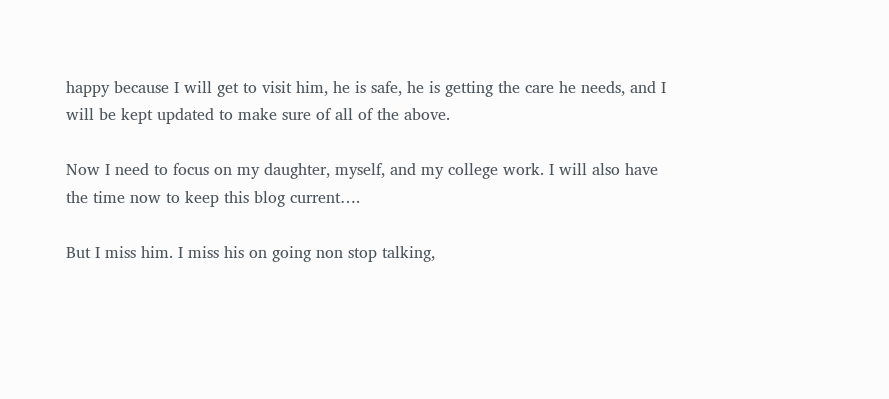happy because I will get to visit him, he is safe, he is getting the care he needs, and I will be kept updated to make sure of all of the above.

Now I need to focus on my daughter, myself, and my college work. I will also have the time now to keep this blog current….

But I miss him. I miss his on going non stop talking,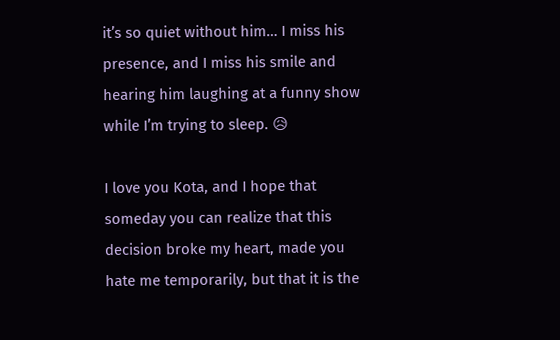it’s so quiet without him… I miss his presence, and I miss his smile and hearing him laughing at a funny show while I’m trying to sleep. 😥

I love you Kota, and I hope that someday you can realize that this decision broke my heart, made you hate me temporarily, but that it is the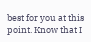best for you at this point. Know that I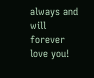always and will forever love you!